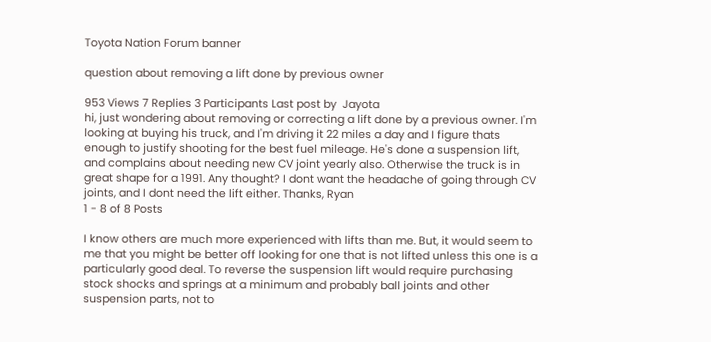Toyota Nation Forum banner

question about removing a lift done by previous owner

953 Views 7 Replies 3 Participants Last post by  Jayota
hi, just wondering about removing or correcting a lift done by a previous owner. I'm looking at buying his truck, and I'm driving it 22 miles a day and I figure thats enough to justify shooting for the best fuel mileage. He's done a suspension lift, and complains about needing new CV joint yearly also. Otherwise the truck is in great shape for a 1991. Any thought? I dont want the headache of going through CV joints, and I dont need the lift either. Thanks, Ryan
1 - 8 of 8 Posts

I know others are much more experienced with lifts than me. But, it would seem to me that you might be better off looking for one that is not lifted unless this one is a particularly good deal. To reverse the suspension lift would require purchasing stock shocks and springs at a minimum and probably ball joints and other suspension parts, not to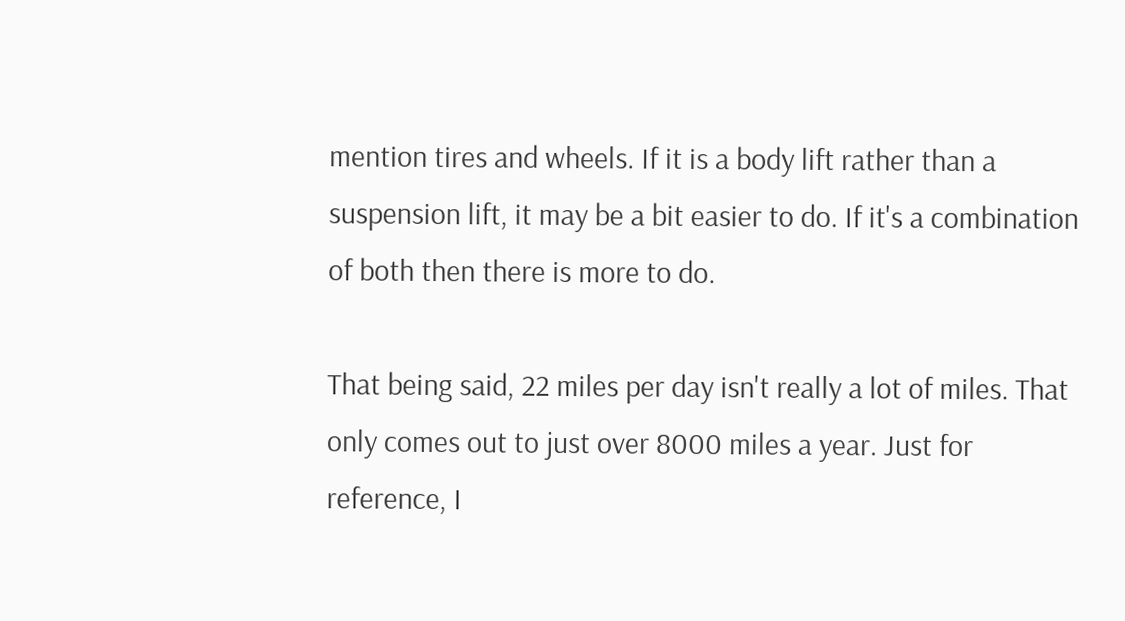mention tires and wheels. If it is a body lift rather than a suspension lift, it may be a bit easier to do. If it's a combination of both then there is more to do.

That being said, 22 miles per day isn't really a lot of miles. That only comes out to just over 8000 miles a year. Just for reference, I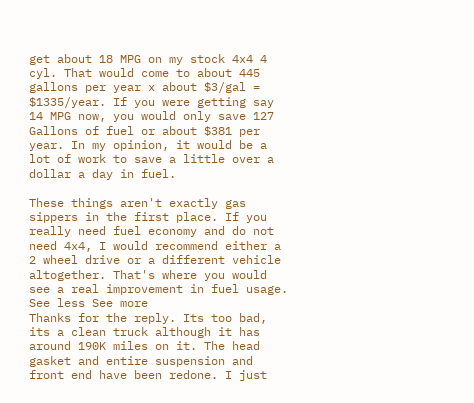get about 18 MPG on my stock 4x4 4 cyl. That would come to about 445 gallons per year x about $3/gal = $1335/year. If you were getting say 14 MPG now, you would only save 127 Gallons of fuel or about $381 per year. In my opinion, it would be a lot of work to save a little over a dollar a day in fuel.

These things aren't exactly gas sippers in the first place. If you really need fuel economy and do not need 4x4, I would recommend either a 2 wheel drive or a different vehicle altogether. That's where you would see a real improvement in fuel usage.
See less See more
Thanks for the reply. Its too bad, its a clean truck although it has around 190K miles on it. The head gasket and entire suspension and front end have been redone. I just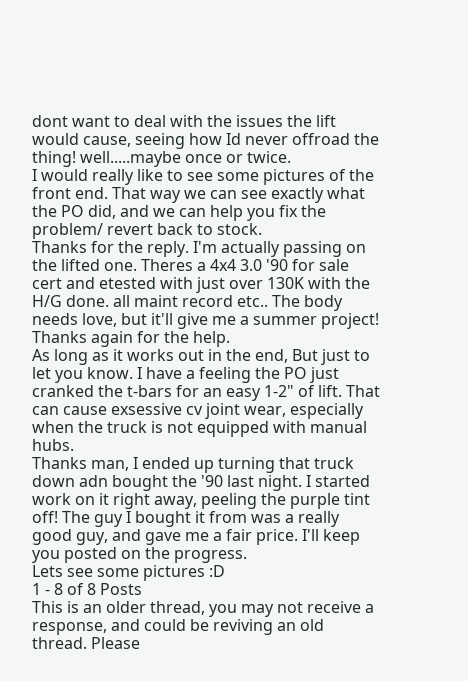dont want to deal with the issues the lift would cause, seeing how Id never offroad the thing! well.....maybe once or twice.
I would really like to see some pictures of the front end. That way we can see exactly what the PO did, and we can help you fix the problem/ revert back to stock.
Thanks for the reply. I'm actually passing on the lifted one. Theres a 4x4 3.0 '90 for sale cert and etested with just over 130K with the H/G done. all maint record etc.. The body needs love, but it'll give me a summer project! Thanks again for the help.
As long as it works out in the end, But just to let you know. I have a feeling the PO just cranked the t-bars for an easy 1-2" of lift. That can cause exsessive cv joint wear, especially when the truck is not equipped with manual hubs.
Thanks man, I ended up turning that truck down adn bought the '90 last night. I started work on it right away, peeling the purple tint off! The guy I bought it from was a really good guy, and gave me a fair price. I'll keep you posted on the progress.
Lets see some pictures :D
1 - 8 of 8 Posts
This is an older thread, you may not receive a response, and could be reviving an old thread. Please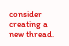consider creating a new thread.